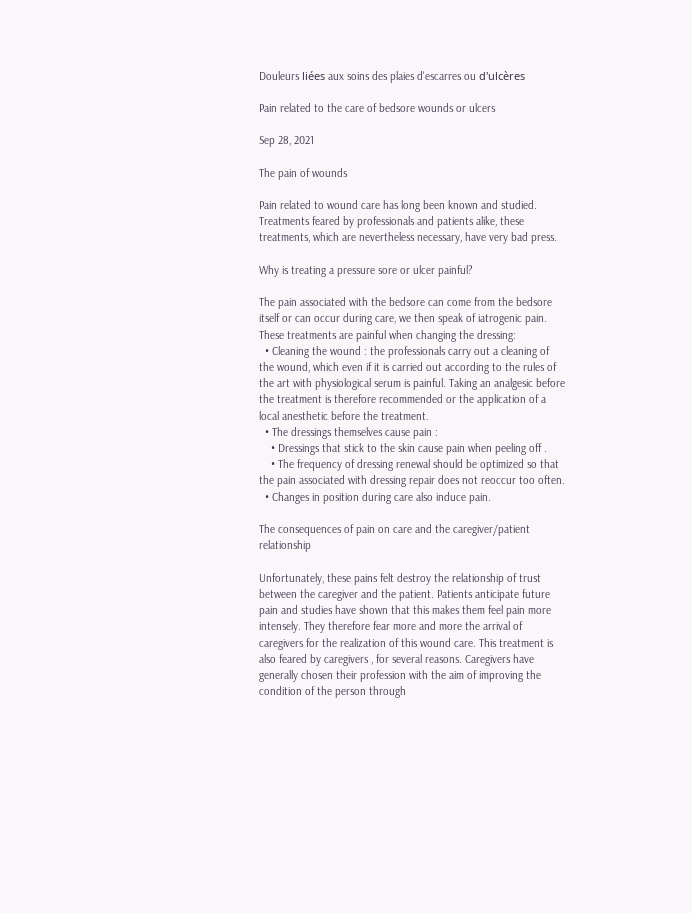Douleurs liées aux soins des plaies d'escarres ou d'ulcères

Pain related to the care of bedsore wounds or ulcers

Sep 28, 2021

The pain of wounds

Pain related to wound care has long been known and studied. Treatments feared by professionals and patients alike, these treatments, which are nevertheless necessary, have very bad press.

Why is treating a pressure sore or ulcer painful?

The pain associated with the bedsore can come from the bedsore itself or can occur during care, we then speak of iatrogenic pain. These treatments are painful when changing the dressing:
  • Cleaning the wound : the professionals carry out a cleaning of the wound, which even if it is carried out according to the rules of the art with physiological serum is painful. Taking an analgesic before the treatment is therefore recommended or the application of a local anesthetic before the treatment.
  • The dressings themselves cause pain :
    • Dressings that stick to the skin cause pain when peeling off .
    • The frequency of dressing renewal should be optimized so that the pain associated with dressing repair does not reoccur too often.
  • Changes in position during care also induce pain.

The consequences of pain on care and the caregiver/patient relationship

Unfortunately, these pains felt destroy the relationship of trust between the caregiver and the patient. Patients anticipate future pain and studies have shown that this makes them feel pain more intensely. They therefore fear more and more the arrival of caregivers for the realization of this wound care. This treatment is also feared by caregivers , for several reasons. Caregivers have generally chosen their profession with the aim of improving the condition of the person through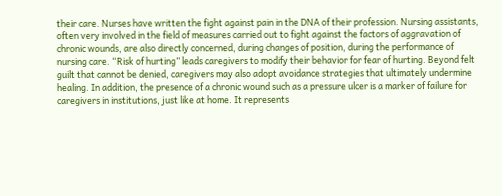their care. Nurses have written the fight against pain in the DNA of their profession. Nursing assistants, often very involved in the field of measures carried out to fight against the factors of aggravation of chronic wounds, are also directly concerned, during changes of position, during the performance of nursing care. “Risk of hurting” leads caregivers to modify their behavior for fear of hurting. Beyond felt guilt that cannot be denied, caregivers may also adopt avoidance strategies that ultimately undermine healing. In addition, the presence of a chronic wound such as a pressure ulcer is a marker of failure for caregivers in institutions, just like at home. It represents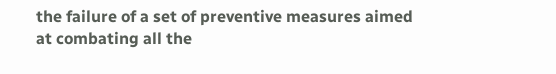the failure of a set of preventive measures aimed at combating all the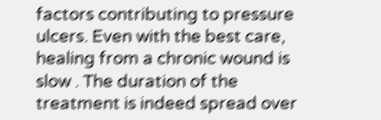factors contributing to pressure ulcers. Even with the best care, healing from a chronic wound is slow . The duration of the treatment is indeed spread over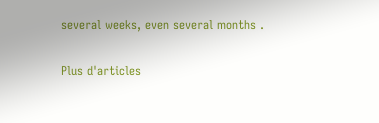several weeks, even several months .

Plus d'articles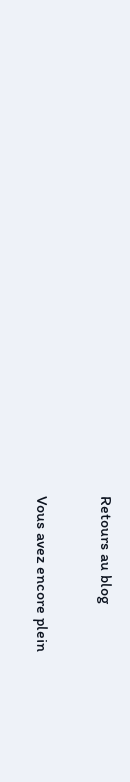Retours au blog

Vous avez encore plein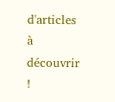d'articles à découvrir !